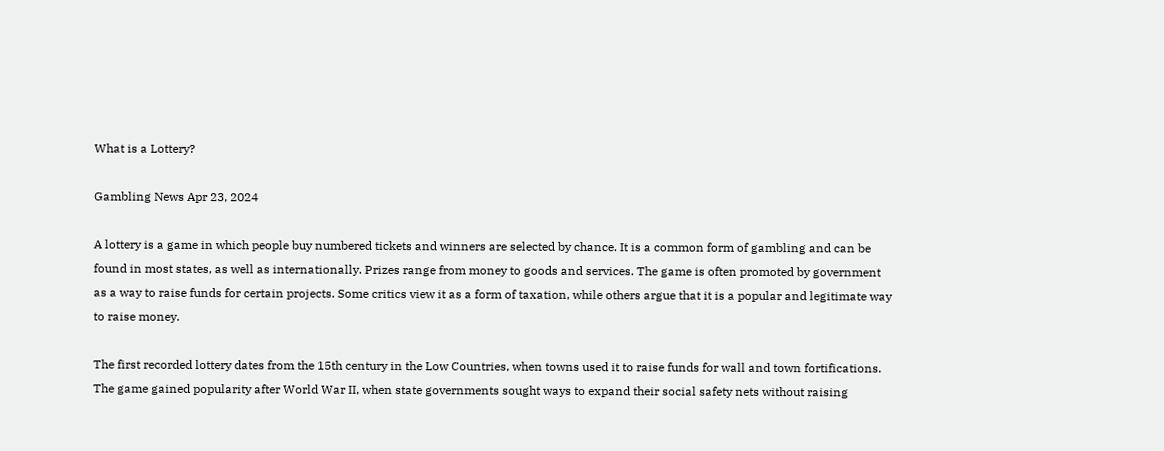What is a Lottery?

Gambling News Apr 23, 2024

A lottery is a game in which people buy numbered tickets and winners are selected by chance. It is a common form of gambling and can be found in most states, as well as internationally. Prizes range from money to goods and services. The game is often promoted by government as a way to raise funds for certain projects. Some critics view it as a form of taxation, while others argue that it is a popular and legitimate way to raise money.

The first recorded lottery dates from the 15th century in the Low Countries, when towns used it to raise funds for wall and town fortifications. The game gained popularity after World War II, when state governments sought ways to expand their social safety nets without raising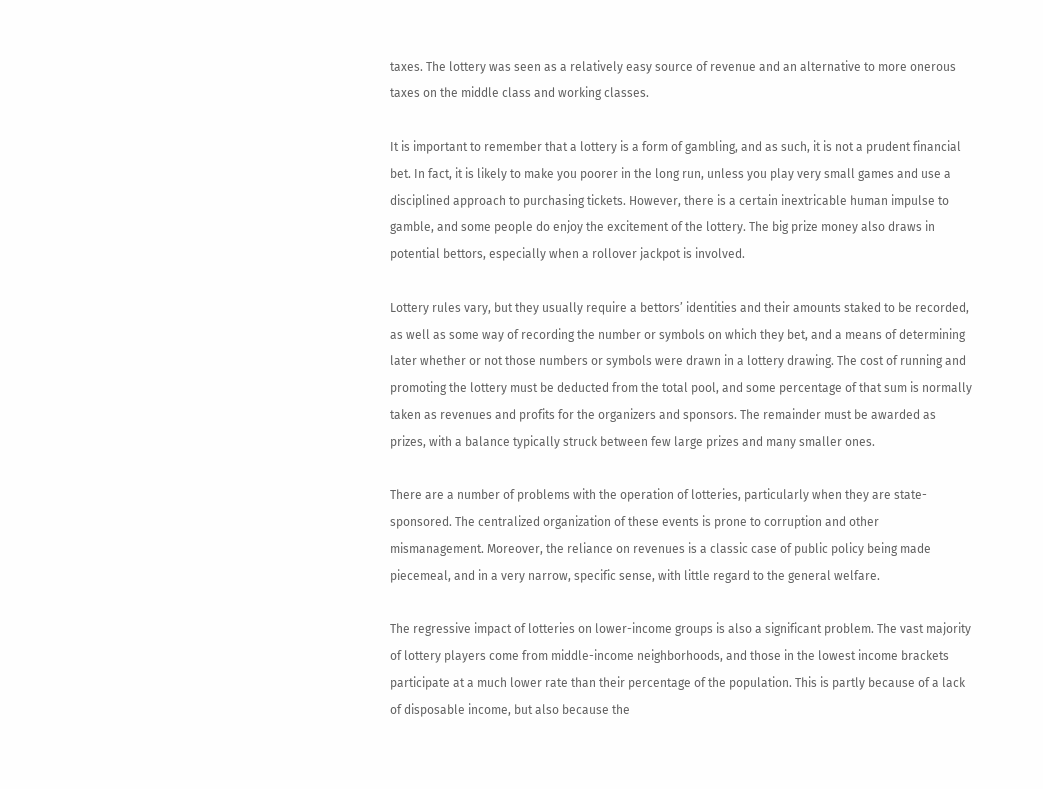taxes. The lottery was seen as a relatively easy source of revenue and an alternative to more onerous taxes on the middle class and working classes.

It is important to remember that a lottery is a form of gambling, and as such, it is not a prudent financial bet. In fact, it is likely to make you poorer in the long run, unless you play very small games and use a disciplined approach to purchasing tickets. However, there is a certain inextricable human impulse to gamble, and some people do enjoy the excitement of the lottery. The big prize money also draws in potential bettors, especially when a rollover jackpot is involved.

Lottery rules vary, but they usually require a bettors’ identities and their amounts staked to be recorded, as well as some way of recording the number or symbols on which they bet, and a means of determining later whether or not those numbers or symbols were drawn in a lottery drawing. The cost of running and promoting the lottery must be deducted from the total pool, and some percentage of that sum is normally taken as revenues and profits for the organizers and sponsors. The remainder must be awarded as prizes, with a balance typically struck between few large prizes and many smaller ones.

There are a number of problems with the operation of lotteries, particularly when they are state-sponsored. The centralized organization of these events is prone to corruption and other mismanagement. Moreover, the reliance on revenues is a classic case of public policy being made piecemeal, and in a very narrow, specific sense, with little regard to the general welfare.

The regressive impact of lotteries on lower-income groups is also a significant problem. The vast majority of lottery players come from middle-income neighborhoods, and those in the lowest income brackets participate at a much lower rate than their percentage of the population. This is partly because of a lack of disposable income, but also because the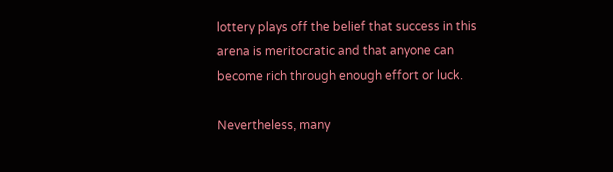lottery plays off the belief that success in this arena is meritocratic and that anyone can become rich through enough effort or luck.

Nevertheless, many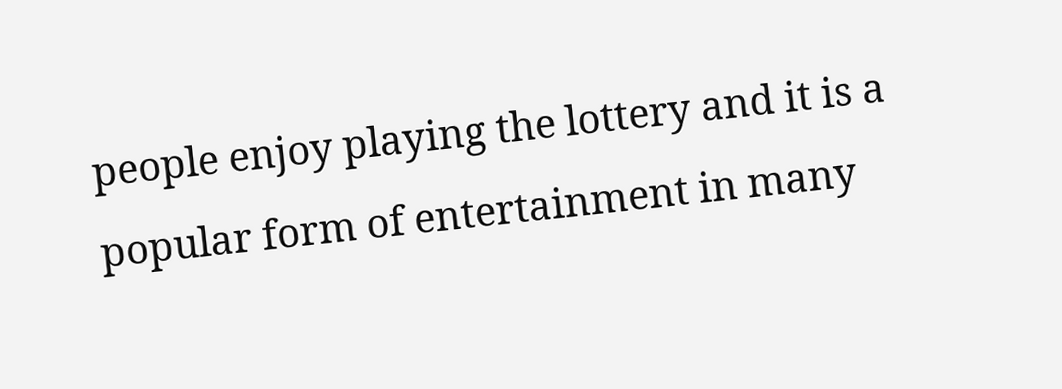people enjoy playing the lottery and it is a popular form of entertainment in many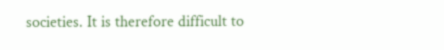societies. It is therefore difficult to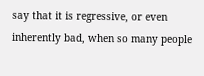say that it is regressive, or even inherently bad, when so many people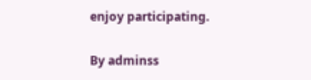enjoy participating.

By adminss